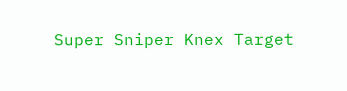Super Sniper Knex Target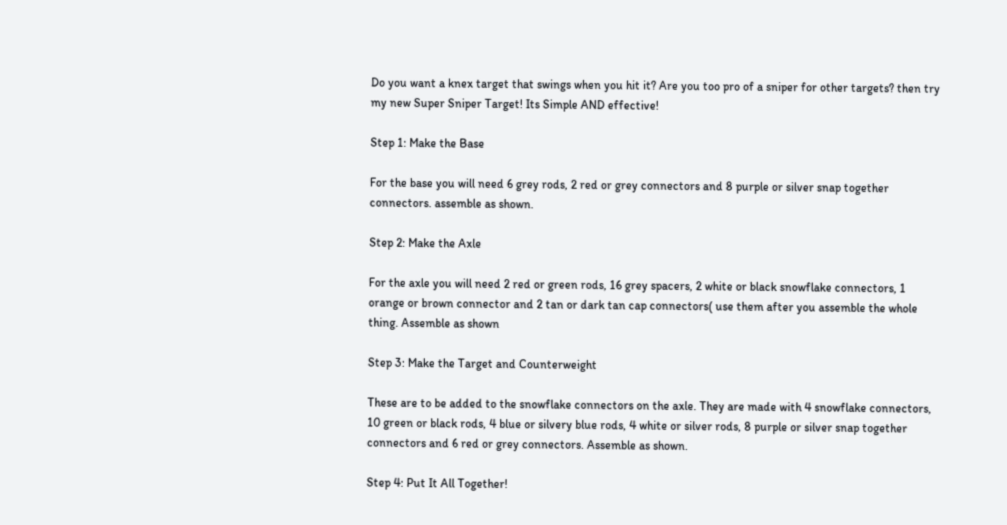Do you want a knex target that swings when you hit it? Are you too pro of a sniper for other targets? then try my new Super Sniper Target! Its Simple AND effective!

Step 1: Make the Base

For the base you will need 6 grey rods, 2 red or grey connectors and 8 purple or silver snap together connectors. assemble as shown.

Step 2: Make the Axle

For the axle you will need 2 red or green rods, 16 grey spacers, 2 white or black snowflake connectors, 1 orange or brown connector and 2 tan or dark tan cap connectors( use them after you assemble the whole thing. Assemble as shown

Step 3: Make the Target and Counterweight

These are to be added to the snowflake connectors on the axle. They are made with 4 snowflake connectors, 10 green or black rods, 4 blue or silvery blue rods, 4 white or silver rods, 8 purple or silver snap together connectors and 6 red or grey connectors. Assemble as shown.

Step 4: Put It All Together!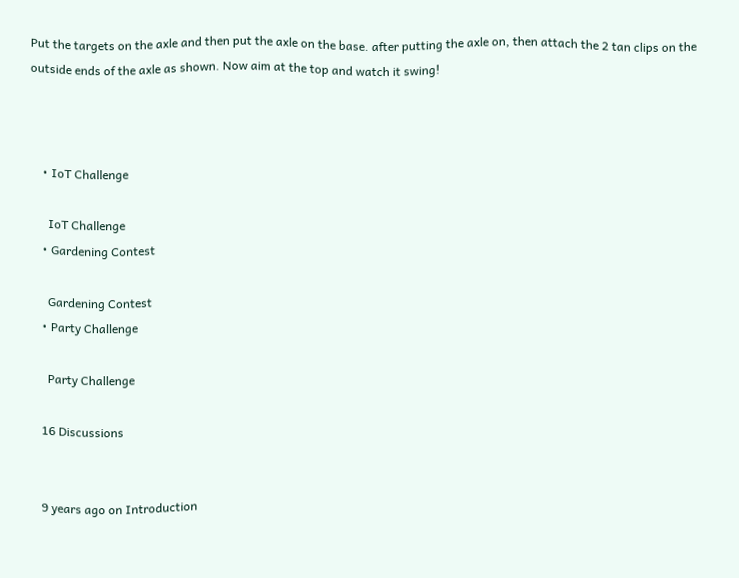Put the targets on the axle and then put the axle on the base. after putting the axle on, then attach the 2 tan clips on the outside ends of the axle as shown. Now aim at the top and watch it swing!



    • IoT Challenge

      IoT Challenge
    • Gardening Contest

      Gardening Contest
    • Party Challenge

      Party Challenge

    16 Discussions


    9 years ago on Introduction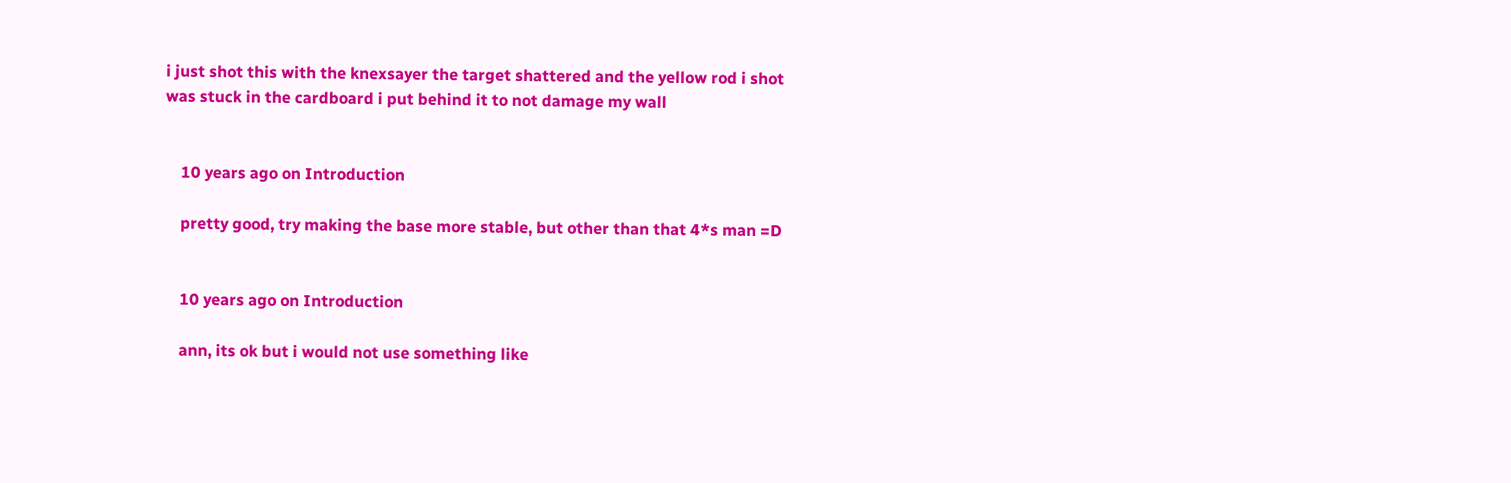i just shot this with the knexsayer the target shattered and the yellow rod i shot was stuck in the cardboard i put behind it to not damage my wall


    10 years ago on Introduction

    pretty good, try making the base more stable, but other than that 4*s man =D


    10 years ago on Introduction

    ann, its ok but i would not use something like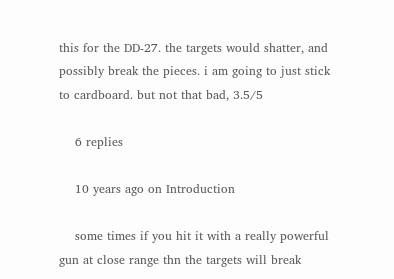this for the DD-27. the targets would shatter, and possibly break the pieces. i am going to just stick to cardboard. but not that bad, 3.5/5

    6 replies

    10 years ago on Introduction

    some times if you hit it with a really powerful gun at close range thn the targets will break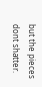but the pieces dont shatter.